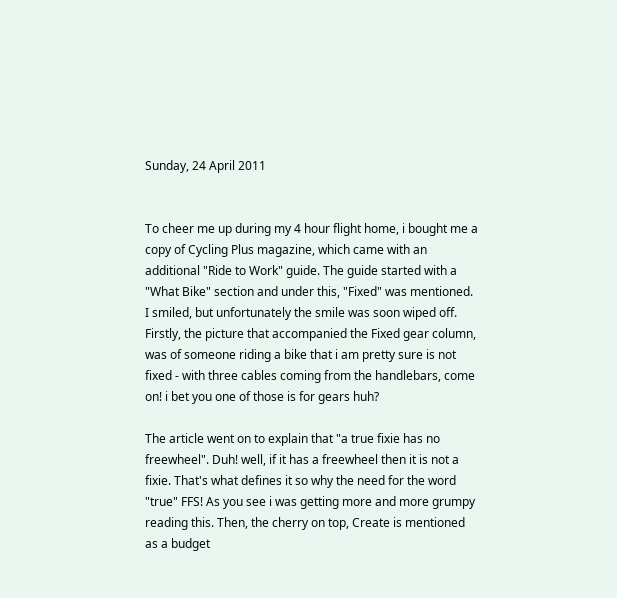Sunday, 24 April 2011


To cheer me up during my 4 hour flight home, i bought me a copy of Cycling Plus magazine, which came with an additional "Ride to Work" guide. The guide started with a "What Bike" section and under this, "Fixed" was mentioned. I smiled, but unfortunately the smile was soon wiped off. Firstly, the picture that accompanied the Fixed gear column, was of someone riding a bike that i am pretty sure is not fixed - with three cables coming from the handlebars, come on! i bet you one of those is for gears huh?

The article went on to explain that "a true fixie has no freewheel". Duh! well, if it has a freewheel then it is not a fixie. That's what defines it so why the need for the word "true" FFS! As you see i was getting more and more grumpy reading this. Then, the cherry on top, Create is mentioned as a budget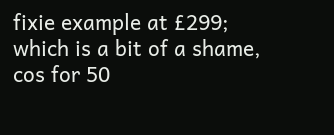fixie example at £299; which is a bit of a shame, cos for 50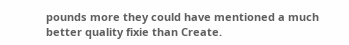pounds more they could have mentioned a much better quality fixie than Create.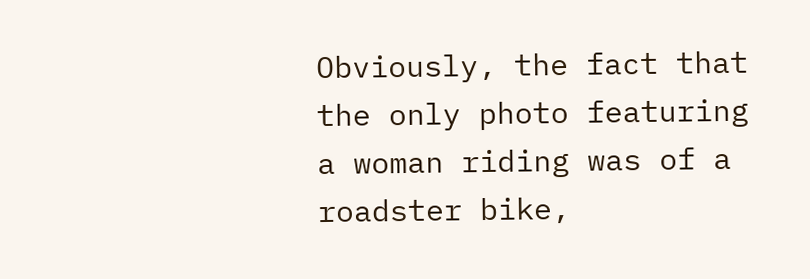Obviously, the fact that the only photo featuring a woman riding was of a roadster bike,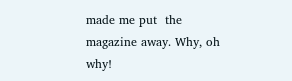made me put  the magazine away. Why, oh why!